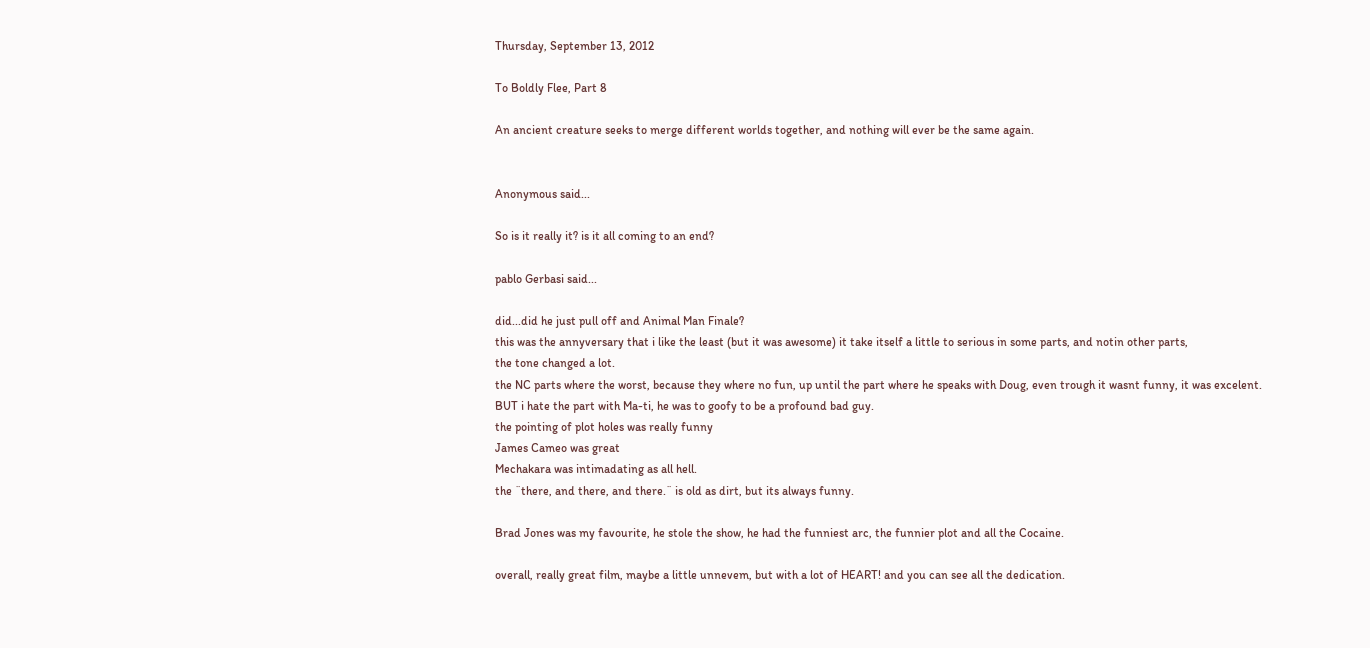Thursday, September 13, 2012

To Boldly Flee, Part 8

An ancient creature seeks to merge different worlds together, and nothing will ever be the same again.


Anonymous said...

So is it really it? is it all coming to an end?

pablo Gerbasi said...

did...did he just pull off and Animal Man Finale?
this was the annyversary that i like the least (but it was awesome) it take itself a little to serious in some parts, and notin other parts,
the tone changed a lot.
the NC parts where the worst, because they where no fun, up until the part where he speaks with Doug, even trough it wasnt funny, it was excelent.
BUT i hate the part with Ma-ti, he was to goofy to be a profound bad guy.
the pointing of plot holes was really funny
James Cameo was great
Mechakara was intimadating as all hell.
the ¨there, and there, and there.¨ is old as dirt, but its always funny.

Brad Jones was my favourite, he stole the show, he had the funniest arc, the funnier plot and all the Cocaine.

overall, really great film, maybe a little unnevem, but with a lot of HEART! and you can see all the dedication.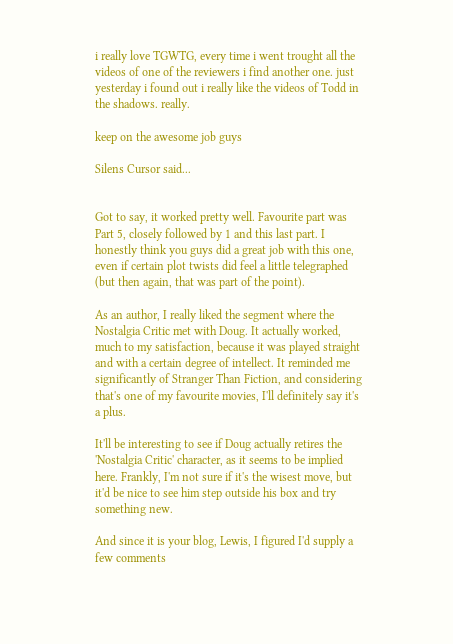i really love TGWTG, every time i went trought all the videos of one of the reviewers i find another one. just yesterday i found out i really like the videos of Todd in the shadows. really.

keep on the awesome job guys

Silens Cursor said...


Got to say, it worked pretty well. Favourite part was Part 5, closely followed by 1 and this last part. I honestly think you guys did a great job with this one, even if certain plot twists did feel a little telegraphed (but then again, that was part of the point).

As an author, I really liked the segment where the Nostalgia Critic met with Doug. It actually worked, much to my satisfaction, because it was played straight and with a certain degree of intellect. It reminded me significantly of Stranger Than Fiction, and considering that's one of my favourite movies, I'll definitely say it's a plus.

It'll be interesting to see if Doug actually retires the 'Nostalgia Critic' character, as it seems to be implied here. Frankly, I'm not sure if it's the wisest move, but it'd be nice to see him step outside his box and try something new.

And since it is your blog, Lewis, I figured I'd supply a few comments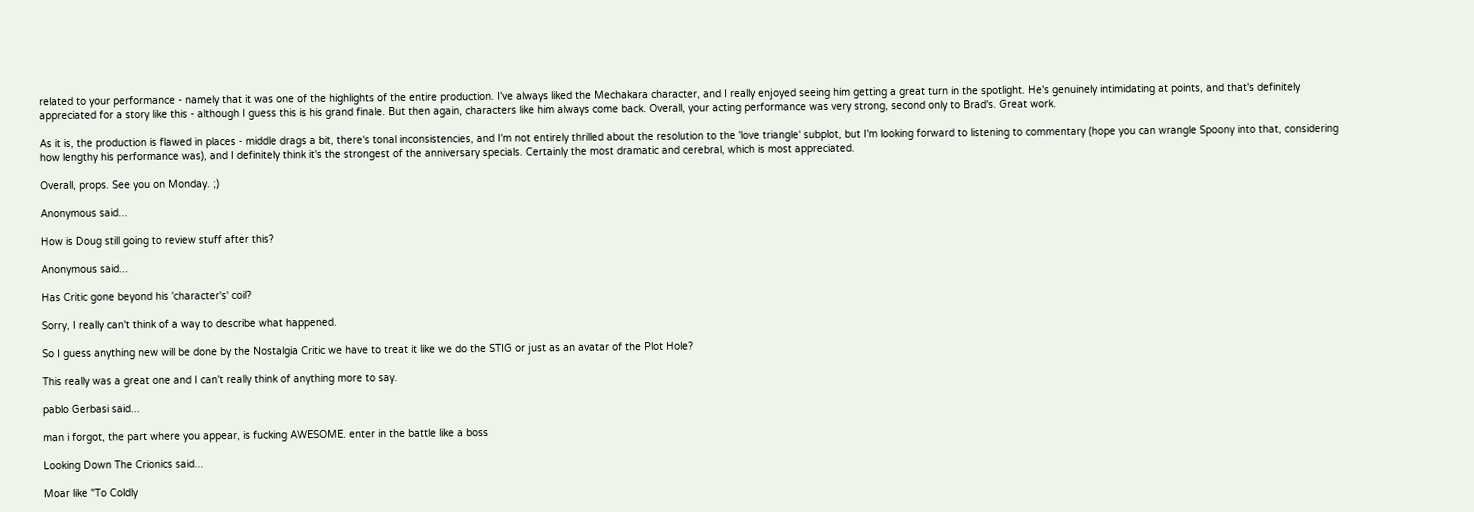related to your performance - namely that it was one of the highlights of the entire production. I've always liked the Mechakara character, and I really enjoyed seeing him getting a great turn in the spotlight. He's genuinely intimidating at points, and that's definitely appreciated for a story like this - although I guess this is his grand finale. But then again, characters like him always come back. Overall, your acting performance was very strong, second only to Brad's. Great work.

As it is, the production is flawed in places - middle drags a bit, there's tonal inconsistencies, and I'm not entirely thrilled about the resolution to the 'love triangle' subplot, but I'm looking forward to listening to commentary (hope you can wrangle Spoony into that, considering how lengthy his performance was), and I definitely think it's the strongest of the anniversary specials. Certainly the most dramatic and cerebral, which is most appreciated.

Overall, props. See you on Monday. ;)

Anonymous said...

How is Doug still going to review stuff after this?

Anonymous said...

Has Critic gone beyond his 'character's' coil?

Sorry, I really can't think of a way to describe what happened.

So I guess anything new will be done by the Nostalgia Critic we have to treat it like we do the STIG or just as an avatar of the Plot Hole?

This really was a great one and I can't really think of anything more to say.

pablo Gerbasi said...

man i forgot, the part where you appear, is fucking AWESOME. enter in the battle like a boss

Looking Down The Crionics said...

Moar like "To Coldly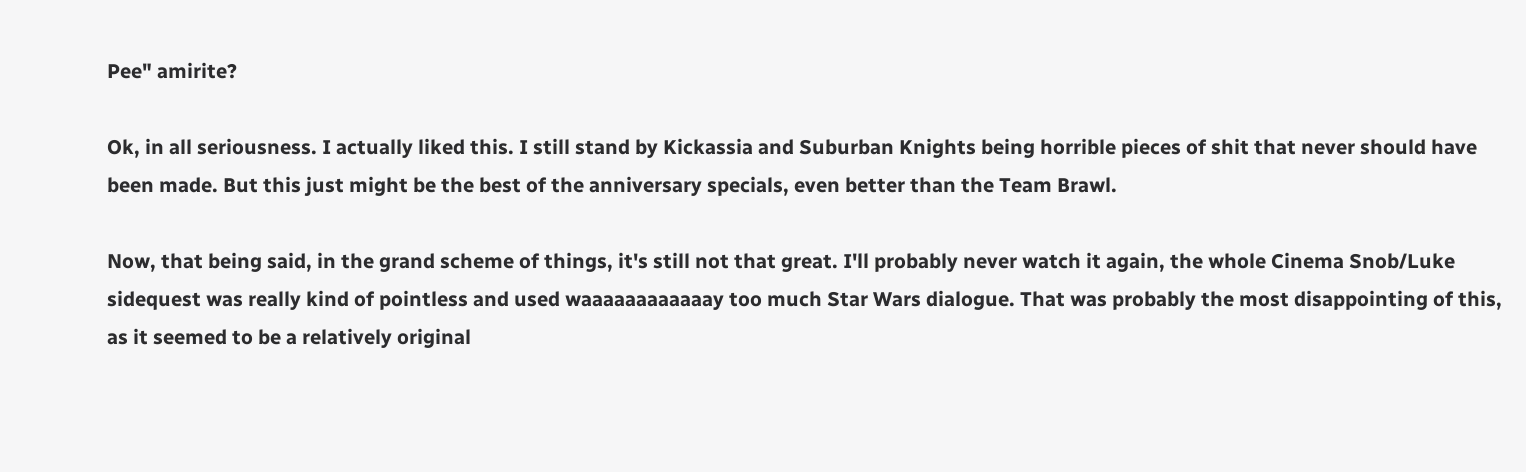Pee" amirite?

Ok, in all seriousness. I actually liked this. I still stand by Kickassia and Suburban Knights being horrible pieces of shit that never should have been made. But this just might be the best of the anniversary specials, even better than the Team Brawl.

Now, that being said, in the grand scheme of things, it's still not that great. I'll probably never watch it again, the whole Cinema Snob/Luke sidequest was really kind of pointless and used waaaaaaaaaaaay too much Star Wars dialogue. That was probably the most disappointing of this, as it seemed to be a relatively original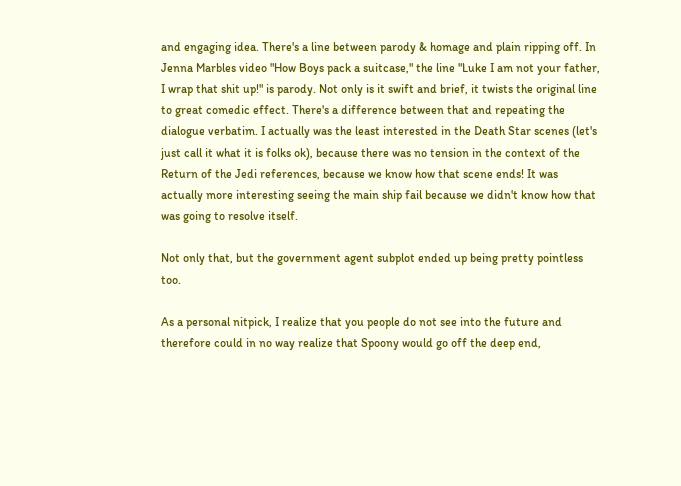and engaging idea. There's a line between parody & homage and plain ripping off. In Jenna Marbles video "How Boys pack a suitcase," the line "Luke I am not your father, I wrap that shit up!" is parody. Not only is it swift and brief, it twists the original line to great comedic effect. There's a difference between that and repeating the dialogue verbatim. I actually was the least interested in the Death Star scenes (let's just call it what it is folks ok), because there was no tension in the context of the Return of the Jedi references, because we know how that scene ends! It was actually more interesting seeing the main ship fail because we didn't know how that was going to resolve itself.

Not only that, but the government agent subplot ended up being pretty pointless too.

As a personal nitpick, I realize that you people do not see into the future and therefore could in no way realize that Spoony would go off the deep end,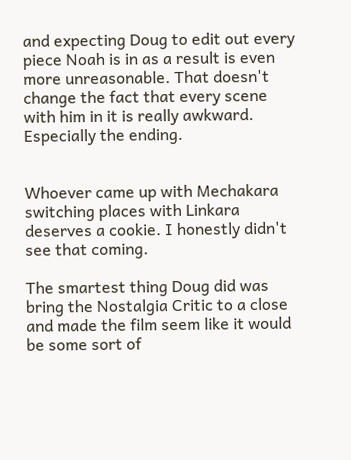and expecting Doug to edit out every piece Noah is in as a result is even more unreasonable. That doesn't change the fact that every scene with him in it is really awkward. Especially the ending.


Whoever came up with Mechakara switching places with Linkara deserves a cookie. I honestly didn't see that coming.

The smartest thing Doug did was bring the Nostalgia Critic to a close and made the film seem like it would be some sort of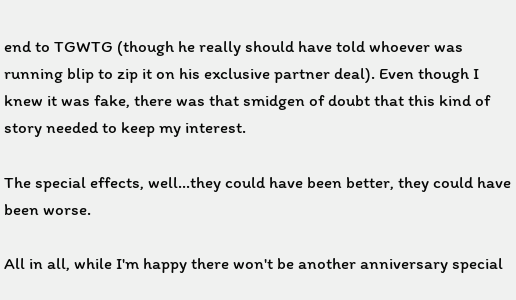end to TGWTG (though he really should have told whoever was running blip to zip it on his exclusive partner deal). Even though I knew it was fake, there was that smidgen of doubt that this kind of story needed to keep my interest.

The special effects, well...they could have been better, they could have been worse.

All in all, while I'm happy there won't be another anniversary special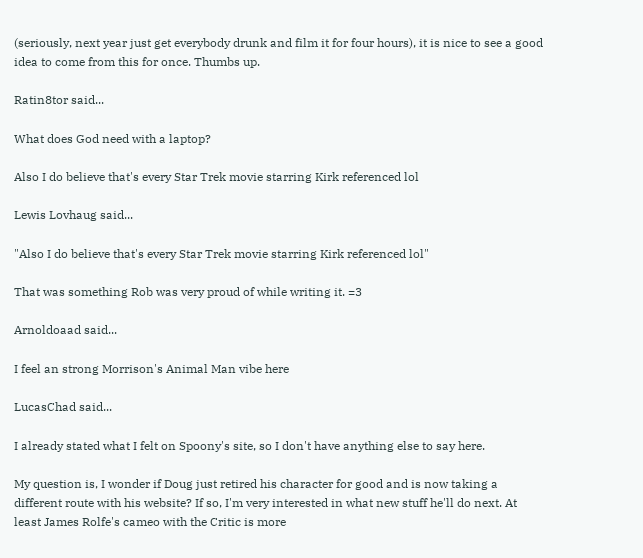(seriously, next year just get everybody drunk and film it for four hours), it is nice to see a good idea to come from this for once. Thumbs up.

Ratin8tor said...

What does God need with a laptop?

Also I do believe that's every Star Trek movie starring Kirk referenced lol

Lewis Lovhaug said...

"Also I do believe that's every Star Trek movie starring Kirk referenced lol"

That was something Rob was very proud of while writing it. =3

Arnoldoaad said...

I feel an strong Morrison's Animal Man vibe here

LucasChad said...

I already stated what I felt on Spoony's site, so I don't have anything else to say here.

My question is, I wonder if Doug just retired his character for good and is now taking a different route with his website? If so, I'm very interested in what new stuff he'll do next. At least James Rolfe's cameo with the Critic is more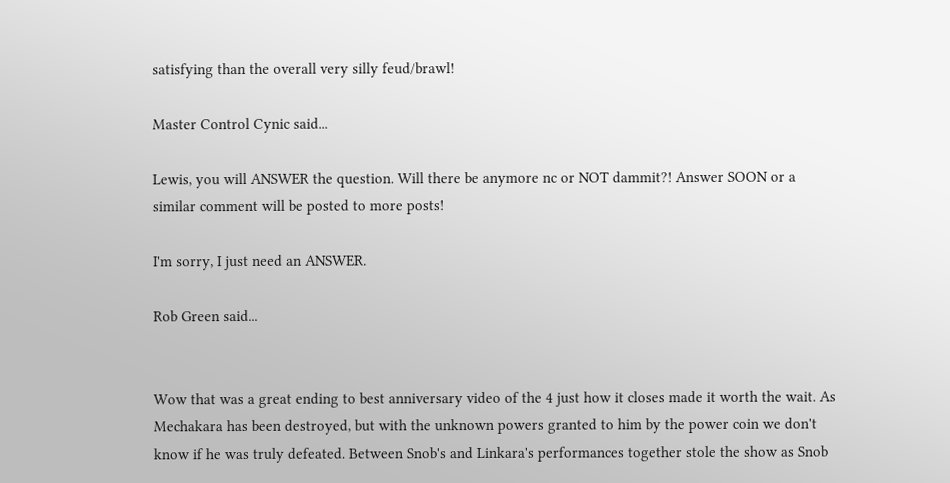satisfying than the overall very silly feud/brawl!

Master Control Cynic said...

Lewis, you will ANSWER the question. Will there be anymore nc or NOT dammit?! Answer SOON or a similar comment will be posted to more posts!

I'm sorry, I just need an ANSWER.

Rob Green said...


Wow that was a great ending to best anniversary video of the 4 just how it closes made it worth the wait. As Mechakara has been destroyed, but with the unknown powers granted to him by the power coin we don't know if he was truly defeated. Between Snob's and Linkara's performances together stole the show as Snob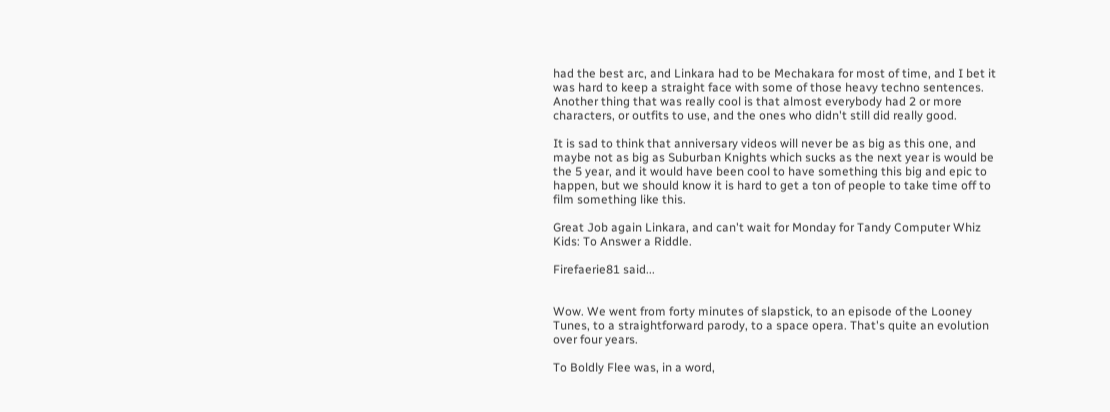had the best arc, and Linkara had to be Mechakara for most of time, and I bet it was hard to keep a straight face with some of those heavy techno sentences. Another thing that was really cool is that almost everybody had 2 or more characters, or outfits to use, and the ones who didn't still did really good.

It is sad to think that anniversary videos will never be as big as this one, and maybe not as big as Suburban Knights which sucks as the next year is would be the 5 year, and it would have been cool to have something this big and epic to happen, but we should know it is hard to get a ton of people to take time off to film something like this.

Great Job again Linkara, and can't wait for Monday for Tandy Computer Whiz Kids: To Answer a Riddle.

Firefaerie81 said...


Wow. We went from forty minutes of slapstick, to an episode of the Looney Tunes, to a straightforward parody, to a space opera. That's quite an evolution over four years.

To Boldly Flee was, in a word,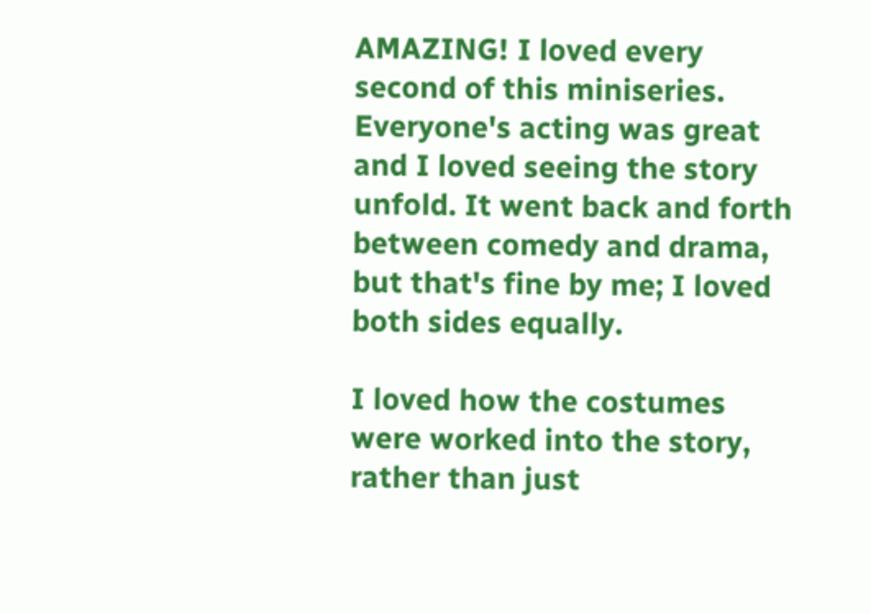AMAZING! I loved every second of this miniseries. Everyone's acting was great and I loved seeing the story unfold. It went back and forth between comedy and drama, but that's fine by me; I loved both sides equally.

I loved how the costumes were worked into the story, rather than just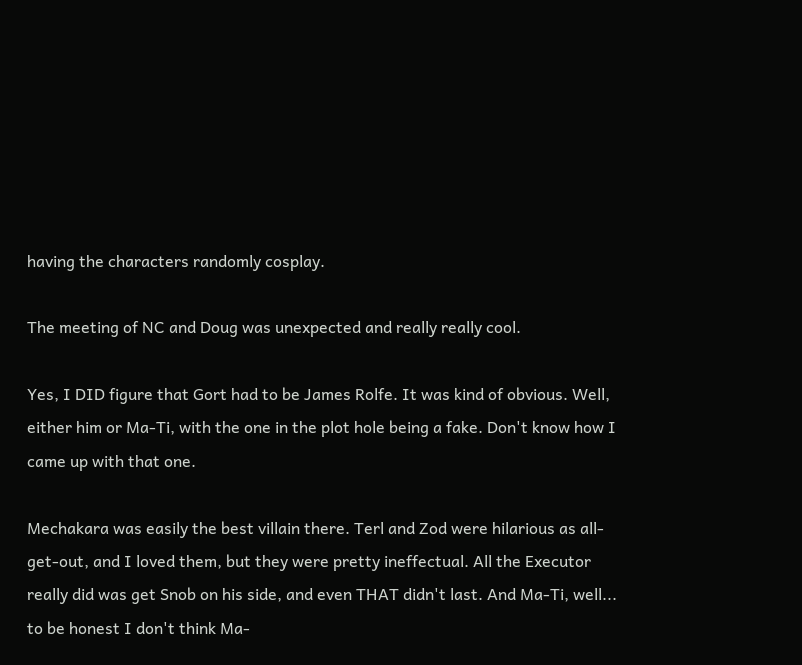having the characters randomly cosplay.

The meeting of NC and Doug was unexpected and really really cool.

Yes, I DID figure that Gort had to be James Rolfe. It was kind of obvious. Well, either him or Ma-Ti, with the one in the plot hole being a fake. Don't know how I came up with that one.

Mechakara was easily the best villain there. Terl and Zod were hilarious as all-get-out, and I loved them, but they were pretty ineffectual. All the Executor really did was get Snob on his side, and even THAT didn't last. And Ma-Ti, well... to be honest I don't think Ma-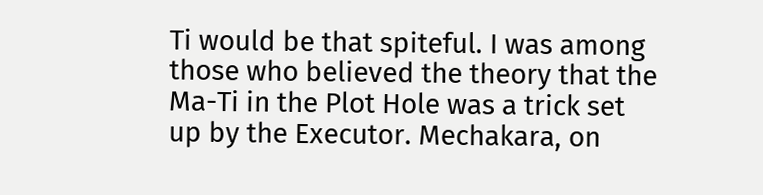Ti would be that spiteful. I was among those who believed the theory that the Ma-Ti in the Plot Hole was a trick set up by the Executor. Mechakara, on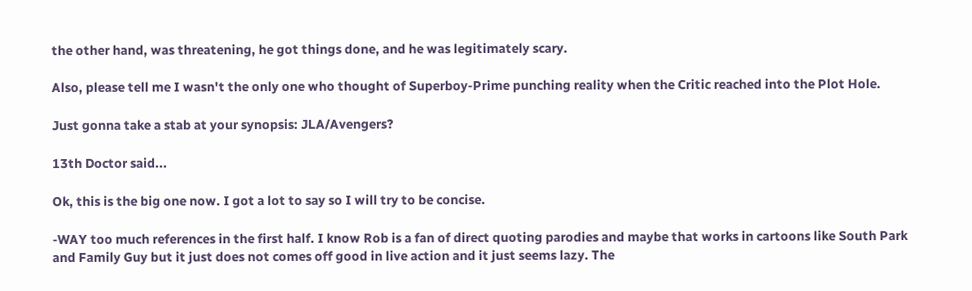the other hand, was threatening, he got things done, and he was legitimately scary.

Also, please tell me I wasn't the only one who thought of Superboy-Prime punching reality when the Critic reached into the Plot Hole.

Just gonna take a stab at your synopsis: JLA/Avengers?

13th Doctor said...

Ok, this is the big one now. I got a lot to say so I will try to be concise.

-WAY too much references in the first half. I know Rob is a fan of direct quoting parodies and maybe that works in cartoons like South Park and Family Guy but it just does not comes off good in live action and it just seems lazy. The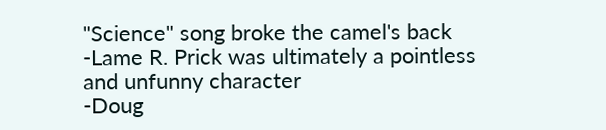"Science" song broke the camel's back
-Lame R. Prick was ultimately a pointless and unfunny character
-Doug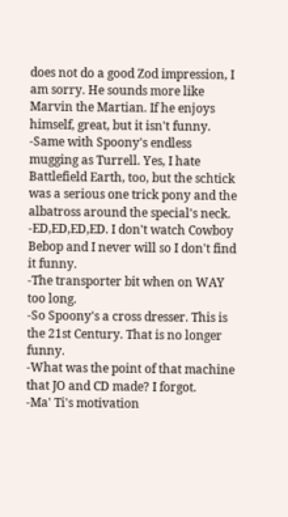does not do a good Zod impression, I am sorry. He sounds more like Marvin the Martian. If he enjoys himself, great, but it isn't funny.
-Same with Spoony's endless mugging as Turrell. Yes, I hate Battlefield Earth, too, but the schtick was a serious one trick pony and the albatross around the special's neck.
-ED,ED,ED,ED. I don't watch Cowboy Bebop and I never will so I don't find it funny.
-The transporter bit when on WAY too long.
-So Spoony's a cross dresser. This is the 21st Century. That is no longer funny.
-What was the point of that machine that JO and CD made? I forgot.
-Ma' Ti's motivation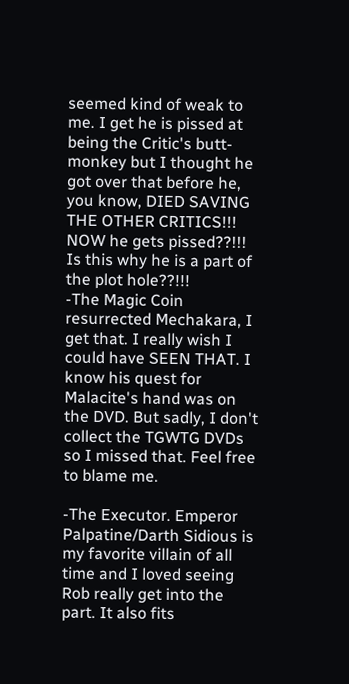seemed kind of weak to me. I get he is pissed at being the Critic's butt-monkey but I thought he got over that before he, you know, DIED SAVING THE OTHER CRITICS!!! NOW he gets pissed??!!! Is this why he is a part of the plot hole??!!!
-The Magic Coin resurrected Mechakara, I get that. I really wish I could have SEEN THAT. I know his quest for Malacite's hand was on the DVD. But sadly, I don't collect the TGWTG DVDs so I missed that. Feel free to blame me.

-The Executor. Emperor Palpatine/Darth Sidious is my favorite villain of all time and I loved seeing Rob really get into the part. It also fits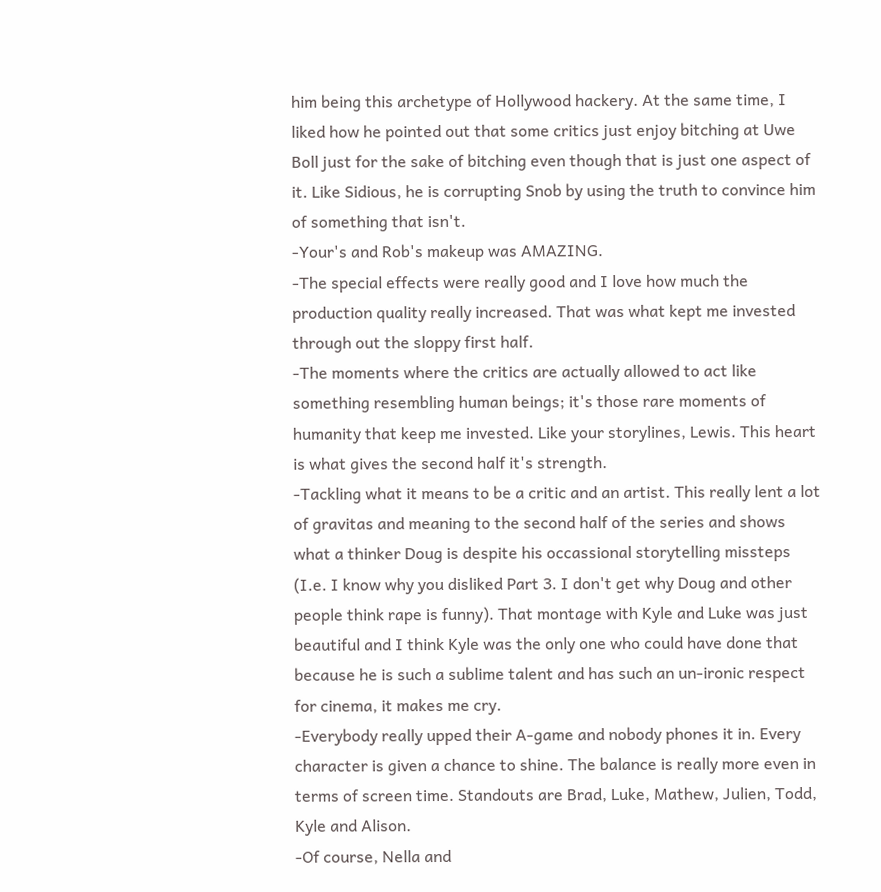him being this archetype of Hollywood hackery. At the same time, I liked how he pointed out that some critics just enjoy bitching at Uwe Boll just for the sake of bitching even though that is just one aspect of it. Like Sidious, he is corrupting Snob by using the truth to convince him of something that isn't.
-Your's and Rob's makeup was AMAZING.
-The special effects were really good and I love how much the production quality really increased. That was what kept me invested through out the sloppy first half.
-The moments where the critics are actually allowed to act like something resembling human beings; it's those rare moments of humanity that keep me invested. Like your storylines, Lewis. This heart is what gives the second half it's strength.
-Tackling what it means to be a critic and an artist. This really lent a lot of gravitas and meaning to the second half of the series and shows what a thinker Doug is despite his occassional storytelling missteps (I.e. I know why you disliked Part 3. I don't get why Doug and other people think rape is funny). That montage with Kyle and Luke was just beautiful and I think Kyle was the only one who could have done that because he is such a sublime talent and has such an un-ironic respect for cinema, it makes me cry.
-Everybody really upped their A-game and nobody phones it in. Every character is given a chance to shine. The balance is really more even in terms of screen time. Standouts are Brad, Luke, Mathew, Julien, Todd, Kyle and Alison.
-Of course, Nella and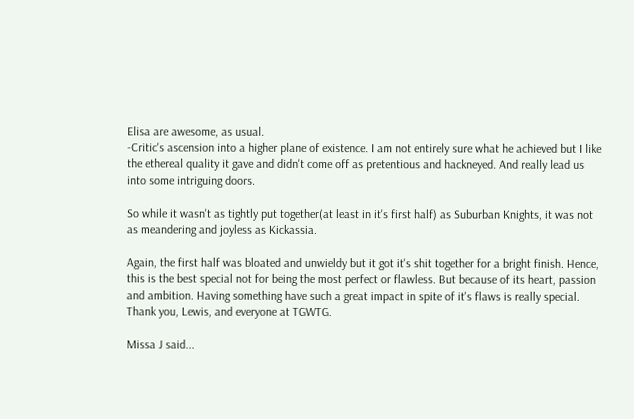Elisa are awesome, as usual.
-Critic's ascension into a higher plane of existence. I am not entirely sure what he achieved but I like the ethereal quality it gave and didn't come off as pretentious and hackneyed. And really lead us into some intriguing doors.

So while it wasn't as tightly put together(at least in it's first half) as Suburban Knights, it was not as meandering and joyless as Kickassia.

Again, the first half was bloated and unwieldy but it got it's shit together for a bright finish. Hence, this is the best special not for being the most perfect or flawless. But because of its heart, passion and ambition. Having something have such a great impact in spite of it's flaws is really special. Thank you, Lewis, and everyone at TGWTG.

Missa J said...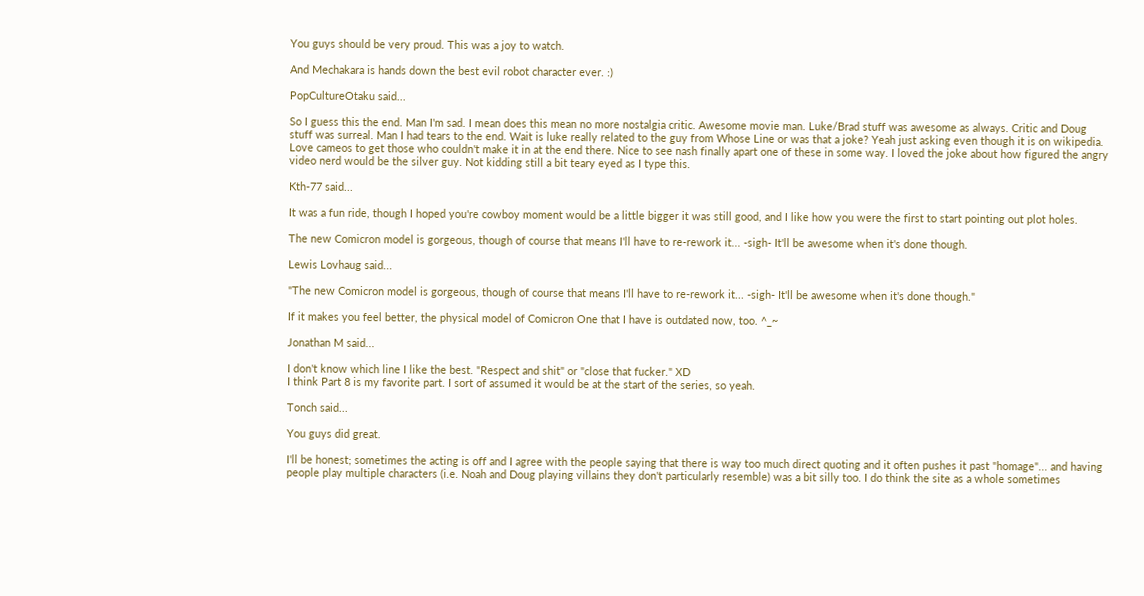You guys should be very proud. This was a joy to watch.

And Mechakara is hands down the best evil robot character ever. :)

PopCultureOtaku said...

So I guess this the end. Man I'm sad. I mean does this mean no more nostalgia critic. Awesome movie man. Luke/Brad stuff was awesome as always. Critic and Doug stuff was surreal. Man I had tears to the end. Wait is luke really related to the guy from Whose Line or was that a joke? Yeah just asking even though it is on wikipedia. Love cameos to get those who couldn't make it in at the end there. Nice to see nash finally apart one of these in some way. I loved the joke about how figured the angry video nerd would be the silver guy. Not kidding still a bit teary eyed as I type this.

Kth-77 said...

It was a fun ride, though I hoped you're cowboy moment would be a little bigger it was still good, and I like how you were the first to start pointing out plot holes.

The new Comicron model is gorgeous, though of course that means I'll have to re-rework it... -sigh- It'll be awesome when it's done though.

Lewis Lovhaug said...

"The new Comicron model is gorgeous, though of course that means I'll have to re-rework it... -sigh- It'll be awesome when it's done though."

If it makes you feel better, the physical model of Comicron One that I have is outdated now, too. ^_~

Jonathan M said...

I don't know which line I like the best. "Respect and shit" or "close that fucker." XD
I think Part 8 is my favorite part. I sort of assumed it would be at the start of the series, so yeah.

Tonch said...

You guys did great.

I'll be honest; sometimes the acting is off and I agree with the people saying that there is way too much direct quoting and it often pushes it past "homage"... and having people play multiple characters (i.e. Noah and Doug playing villains they don't particularly resemble) was a bit silly too. I do think the site as a whole sometimes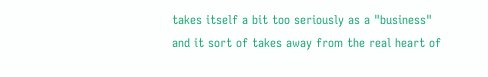takes itself a bit too seriously as a "business" and it sort of takes away from the real heart of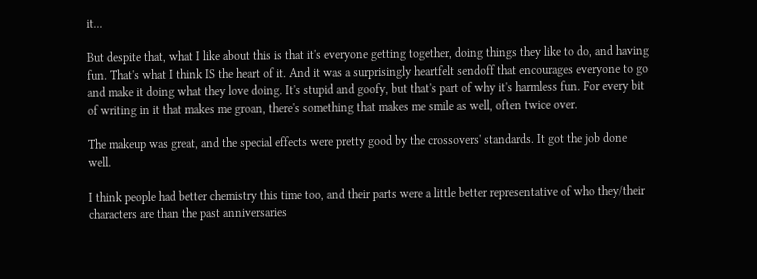it...

But despite that, what I like about this is that it's everyone getting together, doing things they like to do, and having fun. That's what I think IS the heart of it. And it was a surprisingly heartfelt sendoff that encourages everyone to go and make it doing what they love doing. It's stupid and goofy, but that's part of why it's harmless fun. For every bit of writing in it that makes me groan, there's something that makes me smile as well, often twice over.

The makeup was great, and the special effects were pretty good by the crossovers' standards. It got the job done well.

I think people had better chemistry this time too, and their parts were a little better representative of who they/their characters are than the past anniversaries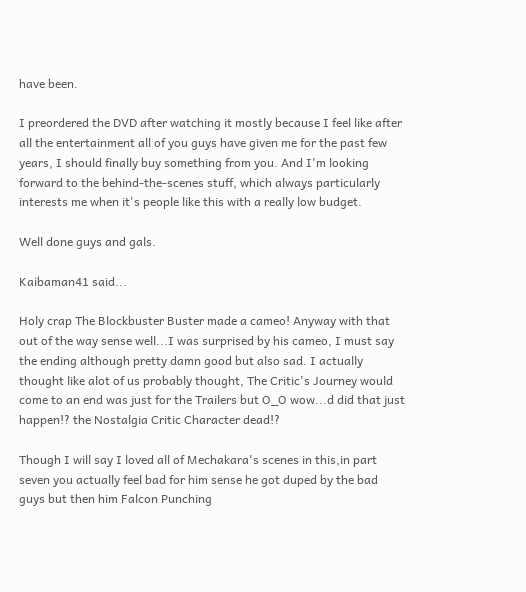have been.

I preordered the DVD after watching it mostly because I feel like after all the entertainment all of you guys have given me for the past few years, I should finally buy something from you. And I'm looking forward to the behind-the-scenes stuff, which always particularly interests me when it's people like this with a really low budget.

Well done guys and gals.

Kaibaman41 said...

Holy crap The Blockbuster Buster made a cameo! Anyway with that out of the way sense well...I was surprised by his cameo, I must say the ending although pretty damn good but also sad. I actually thought like alot of us probably thought, The Critic's Journey would come to an end was just for the Trailers but O_O wow...d did that just happen!? the Nostalgia Critic Character dead!?

Though I will say I loved all of Mechakara's scenes in this,in part seven you actually feel bad for him sense he got duped by the bad guys but then him Falcon Punching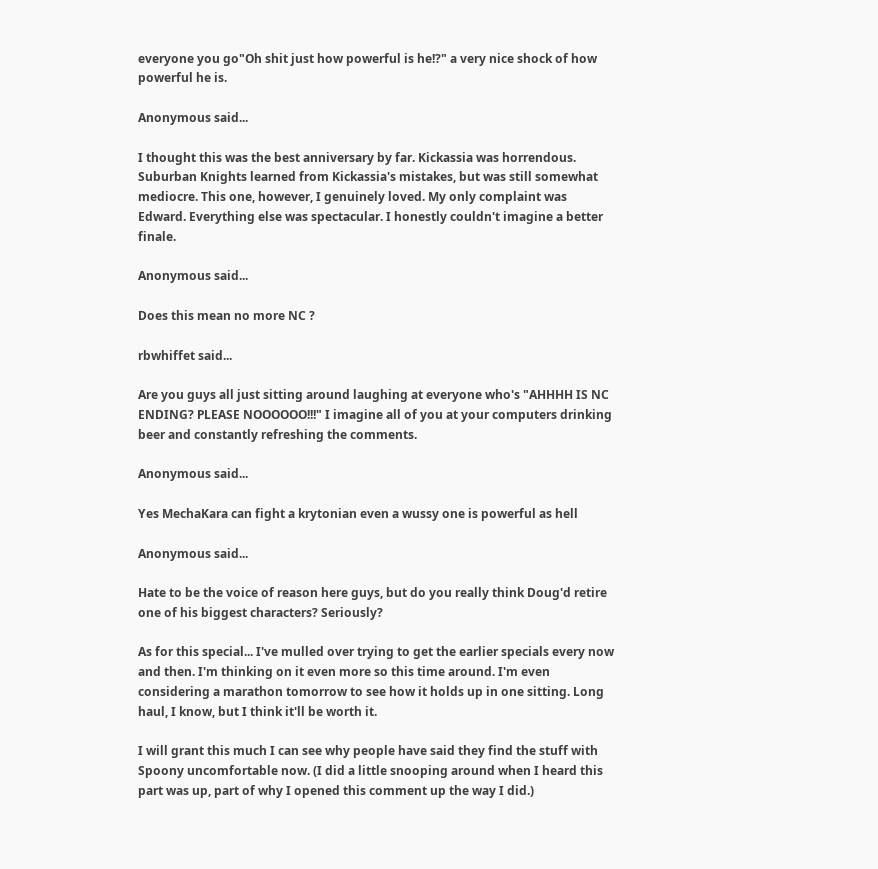everyone you go"Oh shit just how powerful is he!?" a very nice shock of how powerful he is.

Anonymous said...

I thought this was the best anniversary by far. Kickassia was horrendous. Suburban Knights learned from Kickassia's mistakes, but was still somewhat mediocre. This one, however, I genuinely loved. My only complaint was Edward. Everything else was spectacular. I honestly couldn't imagine a better finale.

Anonymous said...

Does this mean no more NC ?

rbwhiffet said...

Are you guys all just sitting around laughing at everyone who's "AHHHH IS NC ENDING? PLEASE NOOOOOO!!!" I imagine all of you at your computers drinking beer and constantly refreshing the comments.

Anonymous said...

Yes MechaKara can fight a krytonian even a wussy one is powerful as hell

Anonymous said...

Hate to be the voice of reason here guys, but do you really think Doug'd retire one of his biggest characters? Seriously?

As for this special... I've mulled over trying to get the earlier specials every now and then. I'm thinking on it even more so this time around. I'm even considering a marathon tomorrow to see how it holds up in one sitting. Long haul, I know, but I think it'll be worth it.

I will grant this much I can see why people have said they find the stuff with Spoony uncomfortable now. (I did a little snooping around when I heard this part was up, part of why I opened this comment up the way I did.)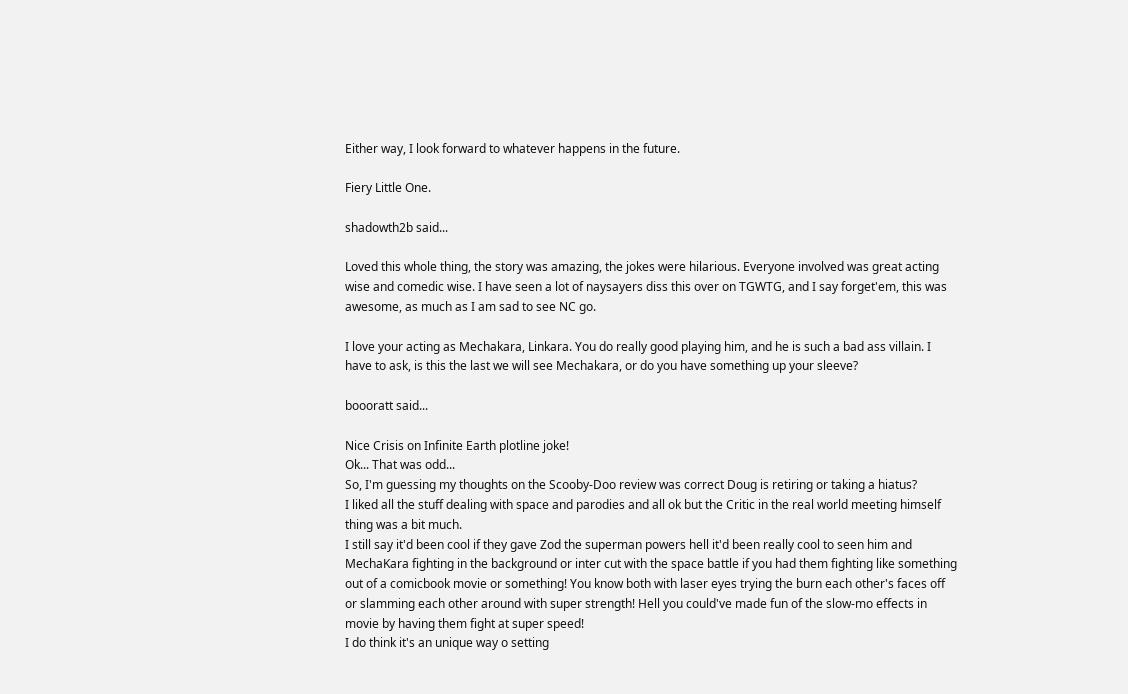Either way, I look forward to whatever happens in the future.

Fiery Little One.

shadowth2b said...

Loved this whole thing, the story was amazing, the jokes were hilarious. Everyone involved was great acting wise and comedic wise. I have seen a lot of naysayers diss this over on TGWTG, and I say forget'em, this was awesome, as much as I am sad to see NC go.

I love your acting as Mechakara, Linkara. You do really good playing him, and he is such a bad ass villain. I have to ask, is this the last we will see Mechakara, or do you have something up your sleeve?

boooratt said...

Nice Crisis on Infinite Earth plotline joke!
Ok... That was odd...
So, I'm guessing my thoughts on the Scooby-Doo review was correct Doug is retiring or taking a hiatus?
I liked all the stuff dealing with space and parodies and all ok but the Critic in the real world meeting himself thing was a bit much.
I still say it'd been cool if they gave Zod the superman powers hell it'd been really cool to seen him and MechaKara fighting in the background or inter cut with the space battle if you had them fighting like something out of a comicbook movie or something! You know both with laser eyes trying the burn each other's faces off or slamming each other around with super strength! Hell you could've made fun of the slow-mo effects in movie by having them fight at super speed!
I do think it's an unique way o setting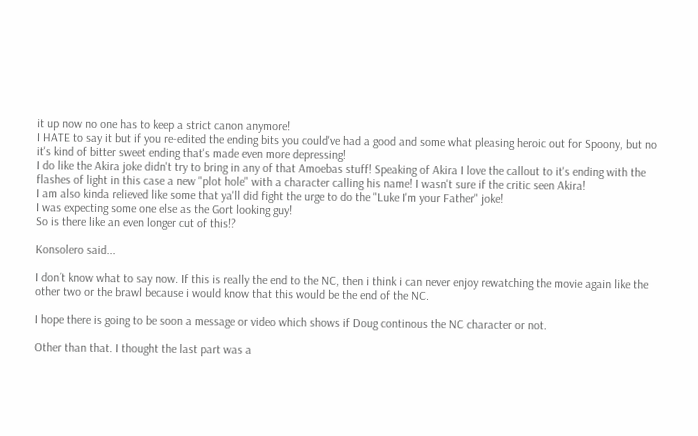it up now no one has to keep a strict canon anymore!
I HATE to say it but if you re-edited the ending bits you could've had a good and some what pleasing heroic out for Spoony, but no it's kind of bitter sweet ending that's made even more depressing!
I do like the Akira joke didn't try to bring in any of that Amoebas stuff! Speaking of Akira I love the callout to it's ending with the flashes of light in this case a new "plot hole" with a character calling his name! I wasn't sure if the critic seen Akira!
I am also kinda relieved like some that ya'll did fight the urge to do the "Luke I'm your Father" joke!
I was expecting some one else as the Gort looking guy!
So is there like an even longer cut of this!?

Konsolero said...

I don´t know what to say now. If this is really the end to the NC, then i think i can never enjoy rewatching the movie again like the other two or the brawl because i would know that this would be the end of the NC.

I hope there is going to be soon a message or video which shows if Doug continous the NC character or not.

Other than that. I thought the last part was a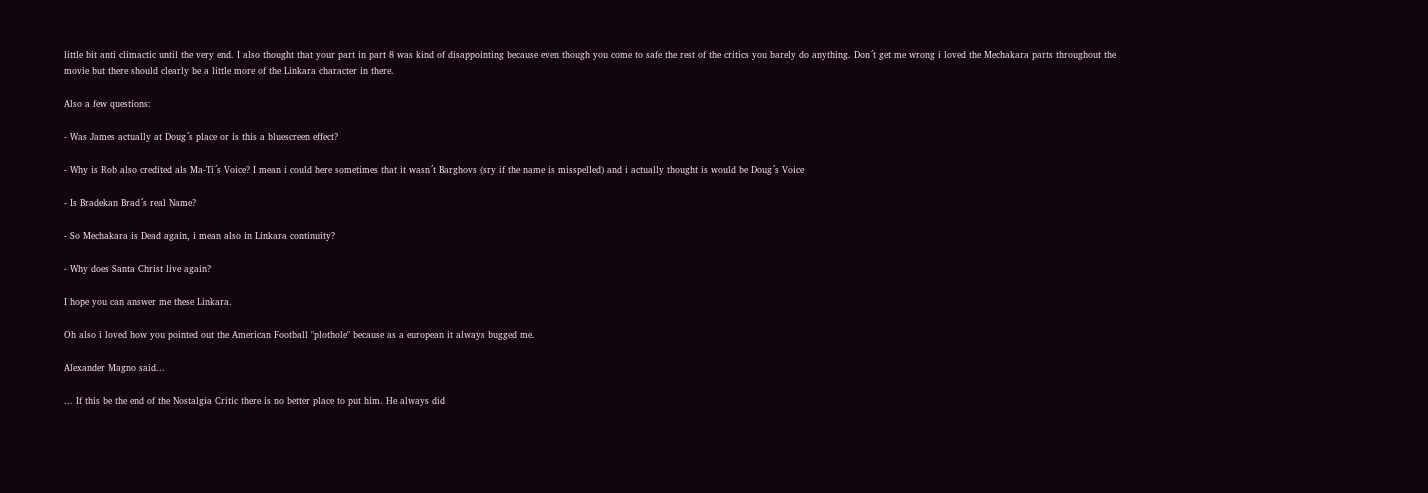little bit anti climactic until the very end. I also thought that your part in part 8 was kind of disappointing because even though you come to safe the rest of the critics you barely do anything. Don´t get me wrong i loved the Mechakara parts throughout the movie but there should clearly be a little more of the Linkara character in there.

Also a few questions:

- Was James actually at Doug´s place or is this a bluescreen effect?

- Why is Rob also credited als Ma-Ti´s Voice? I mean i could here sometimes that it wasn´t Barghovs (sry if the name is misspelled) and i actually thought is would be Doug´s Voice

- Is Bradekan Brad´s real Name?

- So Mechakara is Dead again, i mean also in Linkara continuity?

- Why does Santa Christ live again?

I hope you can answer me these Linkara.

Oh also i loved how you pointed out the American Football "plothole" because as a european it always bugged me.

Alexander Magno said...

... If this be the end of the Nostalgia Critic there is no better place to put him. He always did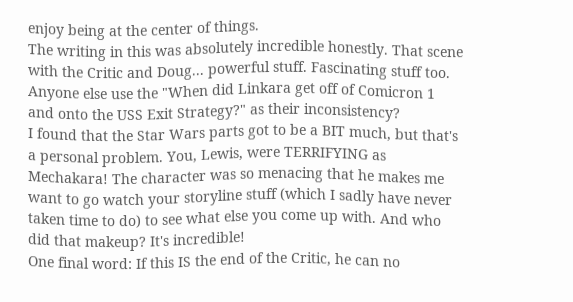enjoy being at the center of things.
The writing in this was absolutely incredible honestly. That scene with the Critic and Doug... powerful stuff. Fascinating stuff too.
Anyone else use the "When did Linkara get off of Comicron 1 and onto the USS Exit Strategy?" as their inconsistency?
I found that the Star Wars parts got to be a BIT much, but that's a personal problem. You, Lewis, were TERRIFYING as Mechakara! The character was so menacing that he makes me want to go watch your storyline stuff (which I sadly have never taken time to do) to see what else you come up with. And who did that makeup? It's incredible!
One final word: If this IS the end of the Critic, he can no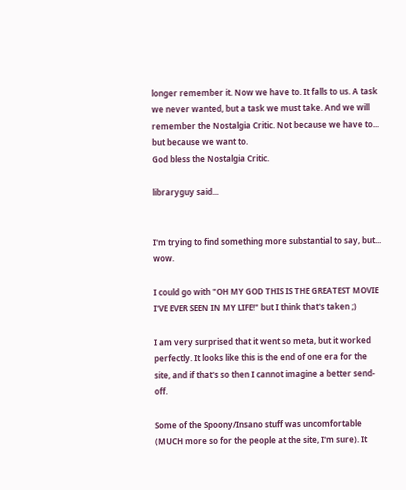longer remember it. Now we have to. It falls to us. A task we never wanted, but a task we must take. And we will remember the Nostalgia Critic. Not because we have to... but because we want to.
God bless the Nostalgia Critic.

libraryguy said...


I'm trying to find something more substantial to say, but... wow.

I could go with "OH MY GOD THIS IS THE GREATEST MOVIE I'VE EVER SEEN IN MY LIFE!" but I think that's taken ;)

I am very surprised that it went so meta, but it worked perfectly. It looks like this is the end of one era for the site, and if that's so then I cannot imagine a better send-off.

Some of the Spoony/Insano stuff was uncomfortable (MUCH more so for the people at the site, I'm sure). It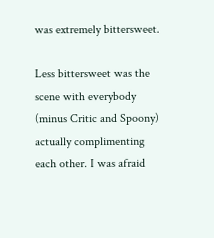was extremely bittersweet.

Less bittersweet was the scene with everybody (minus Critic and Spoony) actually complimenting each other. I was afraid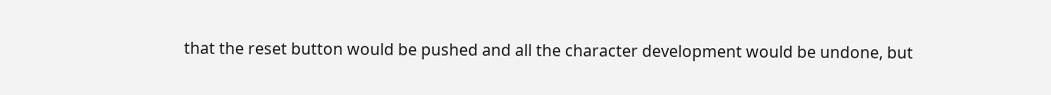that the reset button would be pushed and all the character development would be undone, but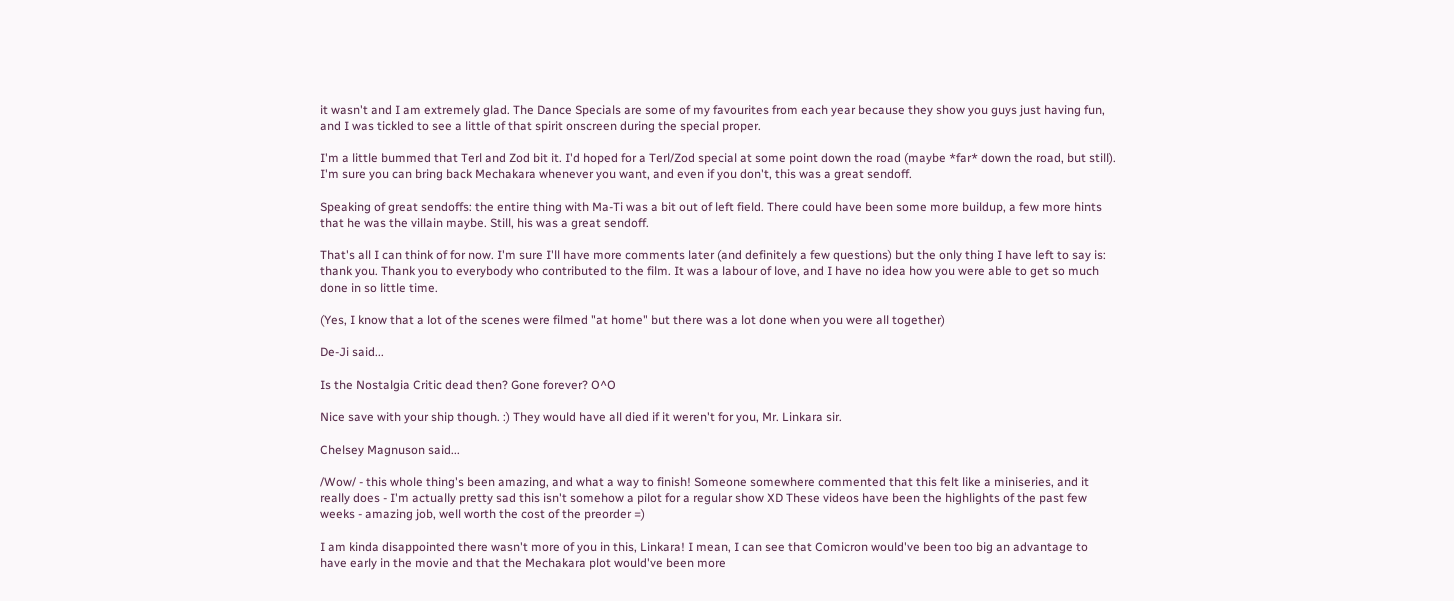it wasn't and I am extremely glad. The Dance Specials are some of my favourites from each year because they show you guys just having fun, and I was tickled to see a little of that spirit onscreen during the special proper.

I'm a little bummed that Terl and Zod bit it. I'd hoped for a Terl/Zod special at some point down the road (maybe *far* down the road, but still). I'm sure you can bring back Mechakara whenever you want, and even if you don't, this was a great sendoff.

Speaking of great sendoffs: the entire thing with Ma-Ti was a bit out of left field. There could have been some more buildup, a few more hints that he was the villain maybe. Still, his was a great sendoff.

That's all I can think of for now. I'm sure I'll have more comments later (and definitely a few questions) but the only thing I have left to say is: thank you. Thank you to everybody who contributed to the film. It was a labour of love, and I have no idea how you were able to get so much done in so little time.

(Yes, I know that a lot of the scenes were filmed "at home" but there was a lot done when you were all together)

De-Ji said...

Is the Nostalgia Critic dead then? Gone forever? O^O

Nice save with your ship though. :) They would have all died if it weren't for you, Mr. Linkara sir.

Chelsey Magnuson said...

/Wow/ - this whole thing's been amazing, and what a way to finish! Someone somewhere commented that this felt like a miniseries, and it really does - I'm actually pretty sad this isn't somehow a pilot for a regular show XD These videos have been the highlights of the past few weeks - amazing job, well worth the cost of the preorder =)

I am kinda disappointed there wasn't more of you in this, Linkara! I mean, I can see that Comicron would've been too big an advantage to have early in the movie and that the Mechakara plot would've been more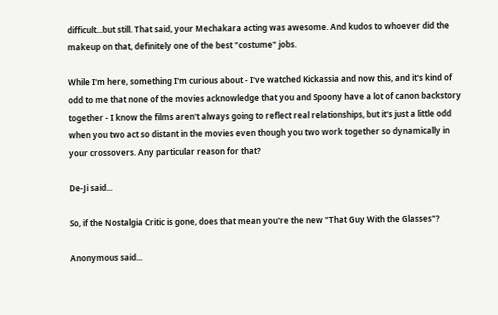difficult...but still. That said, your Mechakara acting was awesome. And kudos to whoever did the makeup on that, definitely one of the best "costume" jobs.

While I'm here, something I'm curious about - I've watched Kickassia and now this, and it's kind of odd to me that none of the movies acknowledge that you and Spoony have a lot of canon backstory together - I know the films aren't always going to reflect real relationships, but it's just a little odd when you two act so distant in the movies even though you two work together so dynamically in your crossovers. Any particular reason for that?

De-Ji said...

So, if the Nostalgia Critic is gone, does that mean you're the new "That Guy With the Glasses"?

Anonymous said...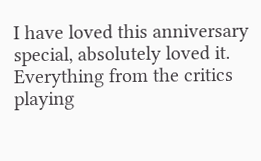I have loved this anniversary special, absolutely loved it. Everything from the critics playing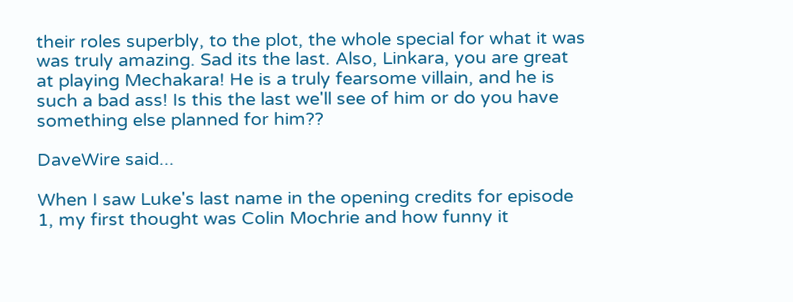their roles superbly, to the plot, the whole special for what it was was truly amazing. Sad its the last. Also, Linkara, you are great at playing Mechakara! He is a truly fearsome villain, and he is such a bad ass! Is this the last we'll see of him or do you have something else planned for him??

DaveWire said...

When I saw Luke's last name in the opening credits for episode 1, my first thought was Colin Mochrie and how funny it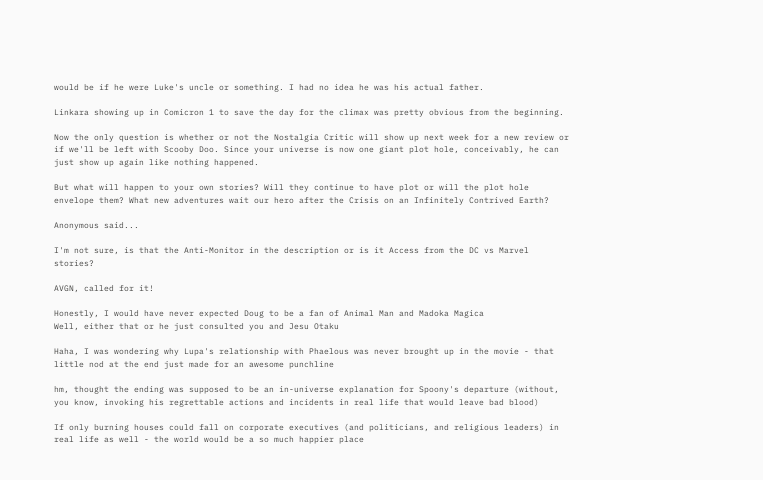would be if he were Luke's uncle or something. I had no idea he was his actual father.

Linkara showing up in Comicron 1 to save the day for the climax was pretty obvious from the beginning.

Now the only question is whether or not the Nostalgia Critic will show up next week for a new review or if we'll be left with Scooby Doo. Since your universe is now one giant plot hole, conceivably, he can just show up again like nothing happened.

But what will happen to your own stories? Will they continue to have plot or will the plot hole envelope them? What new adventures wait our hero after the Crisis on an Infinitely Contrived Earth?

Anonymous said...

I'm not sure, is that the Anti-Monitor in the description or is it Access from the DC vs Marvel stories?

AVGN, called for it!

Honestly, I would have never expected Doug to be a fan of Animal Man and Madoka Magica
Well, either that or he just consulted you and Jesu Otaku

Haha, I was wondering why Lupa's relationship with Phaelous was never brought up in the movie - that little nod at the end just made for an awesome punchline

hm, thought the ending was supposed to be an in-universe explanation for Spoony's departure (without, you know, invoking his regrettable actions and incidents in real life that would leave bad blood)

If only burning houses could fall on corporate executives (and politicians, and religious leaders) in real life as well - the world would be a so much happier place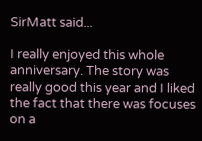SirMatt said...

I really enjoyed this whole anniversary. The story was really good this year and I liked the fact that there was focuses on a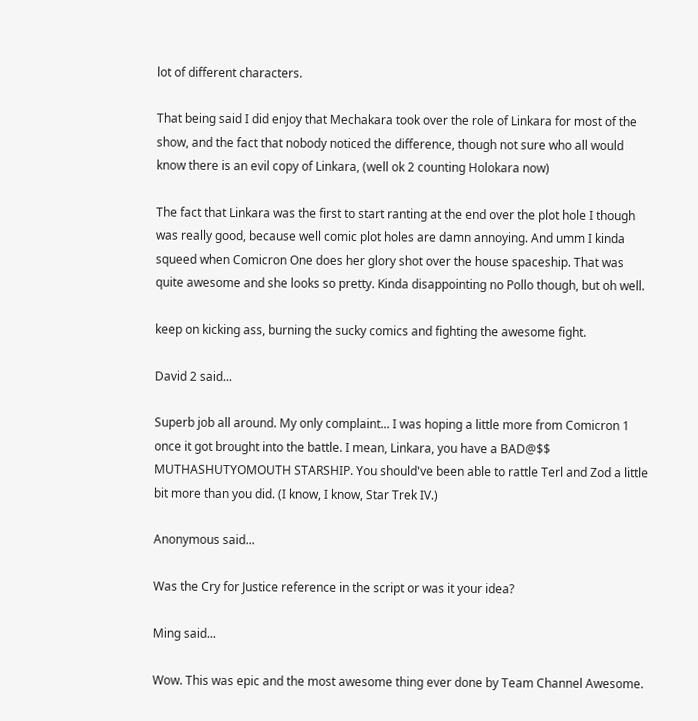lot of different characters.

That being said I did enjoy that Mechakara took over the role of Linkara for most of the show, and the fact that nobody noticed the difference, though not sure who all would know there is an evil copy of Linkara, (well ok 2 counting Holokara now)

The fact that Linkara was the first to start ranting at the end over the plot hole I though was really good, because well comic plot holes are damn annoying. And umm I kinda squeed when Comicron One does her glory shot over the house spaceship. That was quite awesome and she looks so pretty. Kinda disappointing no Pollo though, but oh well.

keep on kicking ass, burning the sucky comics and fighting the awesome fight.

David 2 said...

Superb job all around. My only complaint... I was hoping a little more from Comicron 1 once it got brought into the battle. I mean, Linkara, you have a BAD@$$ MUTHASHUTYOMOUTH STARSHIP. You should've been able to rattle Terl and Zod a little bit more than you did. (I know, I know, Star Trek IV.)

Anonymous said...

Was the Cry for Justice reference in the script or was it your idea?

Ming said...

Wow. This was epic and the most awesome thing ever done by Team Channel Awesome.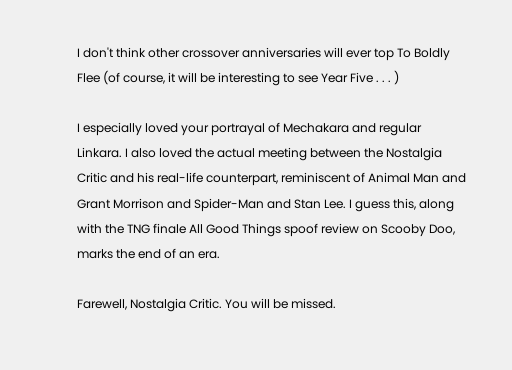I don't think other crossover anniversaries will ever top To Boldly Flee (of course, it will be interesting to see Year Five . . . )

I especially loved your portrayal of Mechakara and regular Linkara. I also loved the actual meeting between the Nostalgia Critic and his real-life counterpart, reminiscent of Animal Man and Grant Morrison and Spider-Man and Stan Lee. I guess this, along with the TNG finale All Good Things spoof review on Scooby Doo, marks the end of an era.

Farewell, Nostalgia Critic. You will be missed.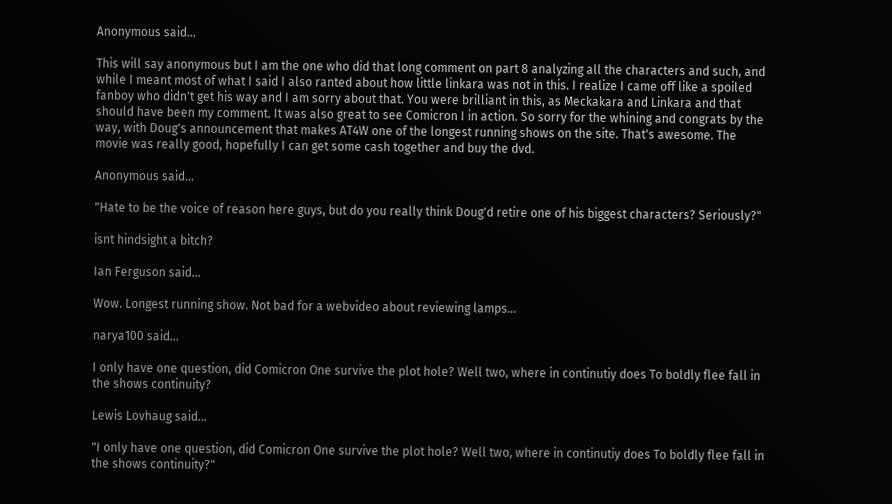Anonymous said...

This will say anonymous but I am the one who did that long comment on part 8 analyzing all the characters and such, and while I meant most of what I said I also ranted about how little linkara was not in this. I realize I came off like a spoiled fanboy who didn't get his way and I am sorry about that. You were brilliant in this, as Meckakara and Linkara and that should have been my comment. It was also great to see Comicron I in action. So sorry for the whining and congrats by the way, with Doug's announcement that makes AT4W one of the longest running shows on the site. That's awesome. The movie was really good, hopefully I can get some cash together and buy the dvd.

Anonymous said...

"Hate to be the voice of reason here guys, but do you really think Doug'd retire one of his biggest characters? Seriously?"

isnt hindsight a bitch?

Ian Ferguson said...

Wow. Longest running show. Not bad for a webvideo about reviewing lamps...

narya100 said...

I only have one question, did Comicron One survive the plot hole? Well two, where in continutiy does To boldly flee fall in the shows continuity?

Lewis Lovhaug said...

"I only have one question, did Comicron One survive the plot hole? Well two, where in continutiy does To boldly flee fall in the shows continuity?"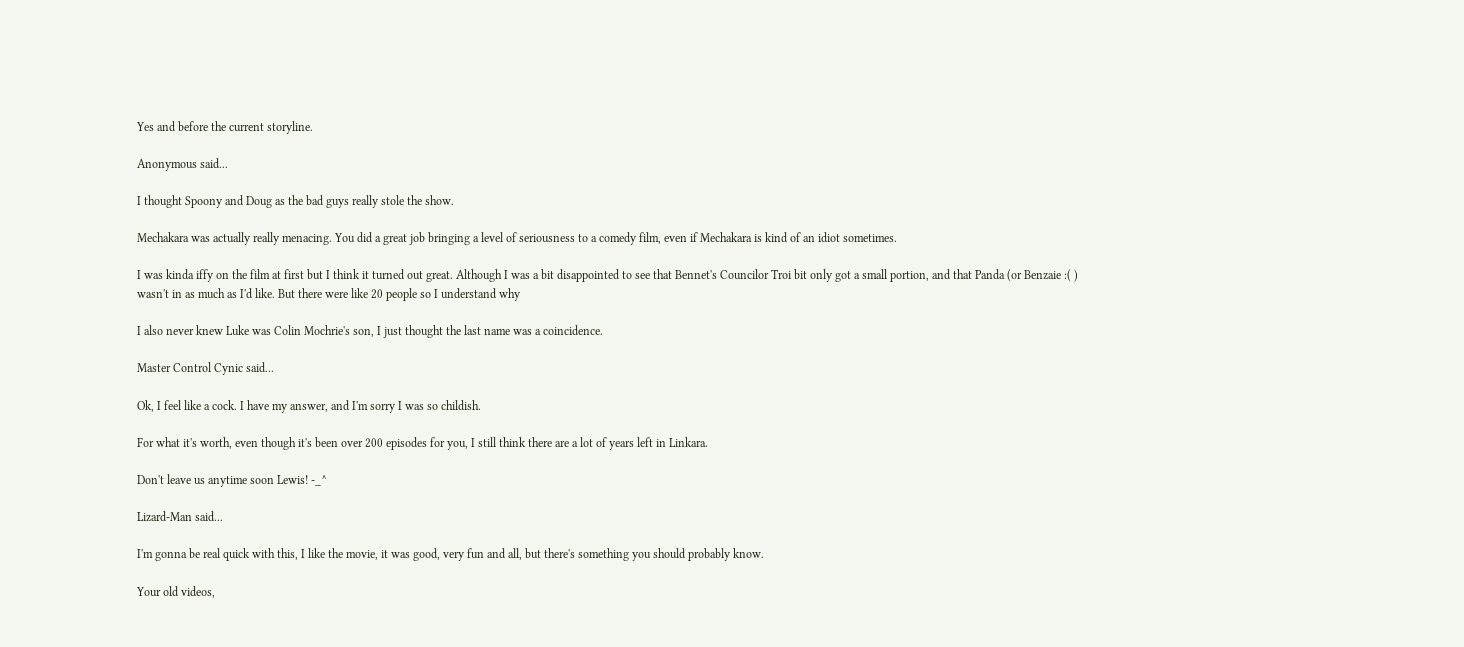Yes and before the current storyline.

Anonymous said...

I thought Spoony and Doug as the bad guys really stole the show.

Mechakara was actually really menacing. You did a great job bringing a level of seriousness to a comedy film, even if Mechakara is kind of an idiot sometimes.

I was kinda iffy on the film at first but I think it turned out great. Although I was a bit disappointed to see that Bennet's Councilor Troi bit only got a small portion, and that Panda (or Benzaie :( ) wasn't in as much as I'd like. But there were like 20 people so I understand why

I also never knew Luke was Colin Mochrie's son, I just thought the last name was a coincidence.

Master Control Cynic said...

Ok, I feel like a cock. I have my answer, and I'm sorry I was so childish.

For what it's worth, even though it's been over 200 episodes for you, I still think there are a lot of years left in Linkara.

Don't leave us anytime soon Lewis! -_^

Lizard-Man said...

I'm gonna be real quick with this, I like the movie, it was good, very fun and all, but there's something you should probably know.

Your old videos,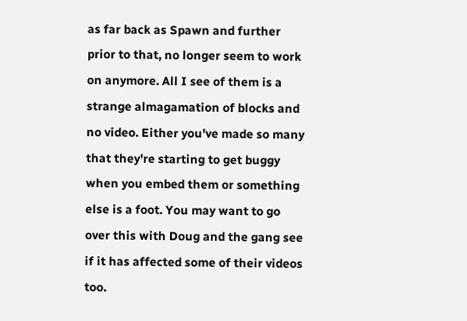as far back as Spawn and further prior to that, no longer seem to work on anymore. All I see of them is a strange almagamation of blocks and no video. Either you've made so many that they're starting to get buggy when you embed them or something else is a foot. You may want to go over this with Doug and the gang see if it has affected some of their videos too.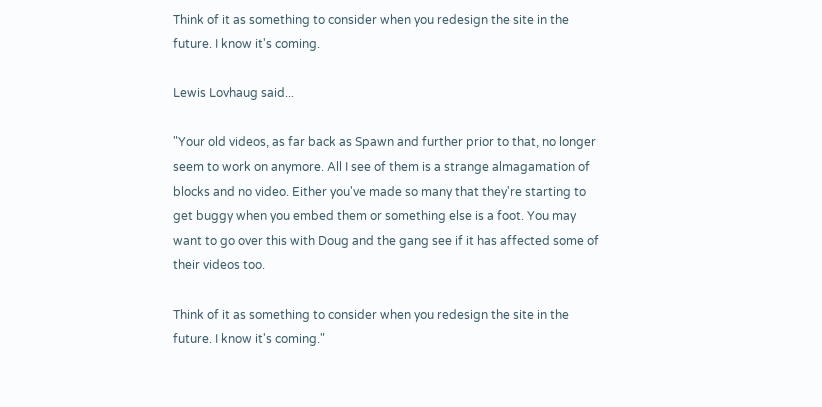Think of it as something to consider when you redesign the site in the future. I know it's coming.

Lewis Lovhaug said...

"Your old videos, as far back as Spawn and further prior to that, no longer seem to work on anymore. All I see of them is a strange almagamation of blocks and no video. Either you've made so many that they're starting to get buggy when you embed them or something else is a foot. You may want to go over this with Doug and the gang see if it has affected some of their videos too.

Think of it as something to consider when you redesign the site in the future. I know it's coming."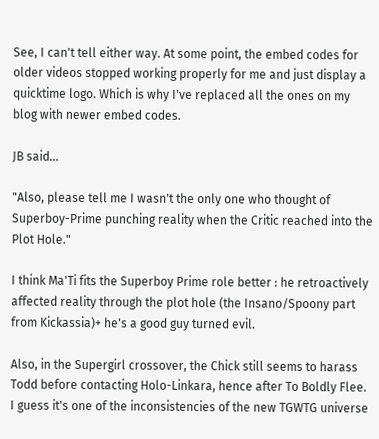See, I can't tell either way. At some point, the embed codes for older videos stopped working properly for me and just display a quicktime logo. Which is why I've replaced all the ones on my blog with newer embed codes.

JB said...

"Also, please tell me I wasn't the only one who thought of Superboy-Prime punching reality when the Critic reached into the Plot Hole."

I think Ma'Ti fits the Superboy Prime role better : he retroactively affected reality through the plot hole (the Insano/Spoony part from Kickassia)+ he's a good guy turned evil.

Also, in the Supergirl crossover, the Chick still seems to harass Todd before contacting Holo-Linkara, hence after To Boldly Flee. I guess it's one of the inconsistencies of the new TGWTG universe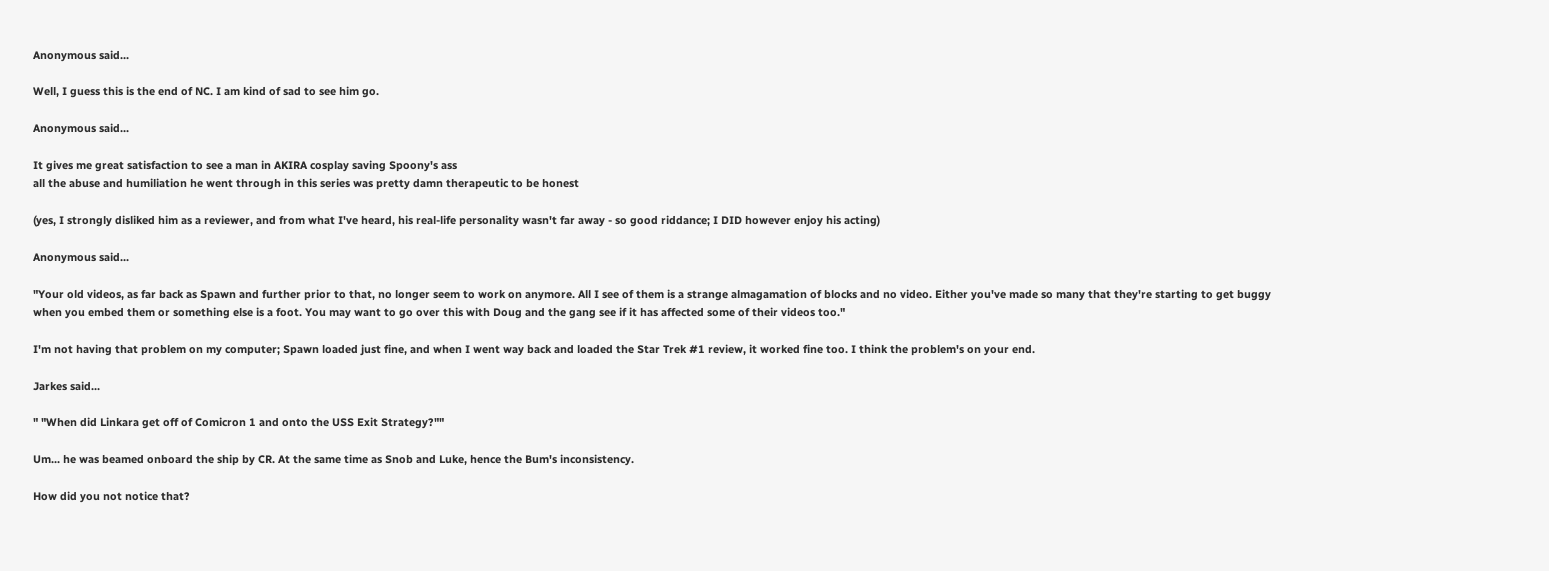Anonymous said...

Well, I guess this is the end of NC. I am kind of sad to see him go.

Anonymous said...

It gives me great satisfaction to see a man in AKIRA cosplay saving Spoony's ass
all the abuse and humiliation he went through in this series was pretty damn therapeutic to be honest

(yes, I strongly disliked him as a reviewer, and from what I've heard, his real-life personality wasn't far away - so good riddance; I DID however enjoy his acting)

Anonymous said...

"Your old videos, as far back as Spawn and further prior to that, no longer seem to work on anymore. All I see of them is a strange almagamation of blocks and no video. Either you've made so many that they're starting to get buggy when you embed them or something else is a foot. You may want to go over this with Doug and the gang see if it has affected some of their videos too."

I'm not having that problem on my computer; Spawn loaded just fine, and when I went way back and loaded the Star Trek #1 review, it worked fine too. I think the problem's on your end.

Jarkes said...

" "When did Linkara get off of Comicron 1 and onto the USS Exit Strategy?""

Um... he was beamed onboard the ship by CR. At the same time as Snob and Luke, hence the Bum's inconsistency.

How did you not notice that?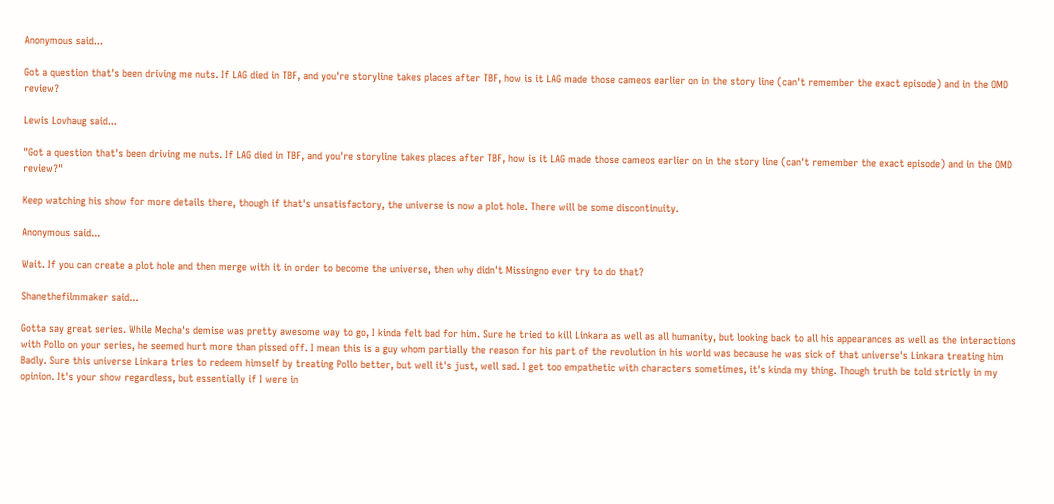Anonymous said...

Got a question that's been driving me nuts. If LAG died in TBF, and you're storyline takes places after TBF, how is it LAG made those cameos earlier on in the story line (can't remember the exact episode) and in the OMD review?

Lewis Lovhaug said...

"Got a question that's been driving me nuts. If LAG died in TBF, and you're storyline takes places after TBF, how is it LAG made those cameos earlier on in the story line (can't remember the exact episode) and in the OMD review?"

Keep watching his show for more details there, though if that's unsatisfactory, the universe is now a plot hole. There will be some discontinuity.

Anonymous said...

Wait. If you can create a plot hole and then merge with it in order to become the universe, then why didn't Missingno ever try to do that?

Shanethefilmmaker said...

Gotta say great series. While Mecha's demise was pretty awesome way to go, I kinda felt bad for him. Sure he tried to kill Linkara as well as all humanity, but looking back to all his appearances as well as the interactions with Pollo on your series, he seemed hurt more than pissed off. I mean this is a guy whom partially the reason for his part of the revolution in his world was because he was sick of that universe's Linkara treating him Badly. Sure this universe Linkara tries to redeem himself by treating Pollo better, but well it's just, well sad. I get too empathetic with characters sometimes, it's kinda my thing. Though truth be told strictly in my opinion. It's your show regardless, but essentially if I were in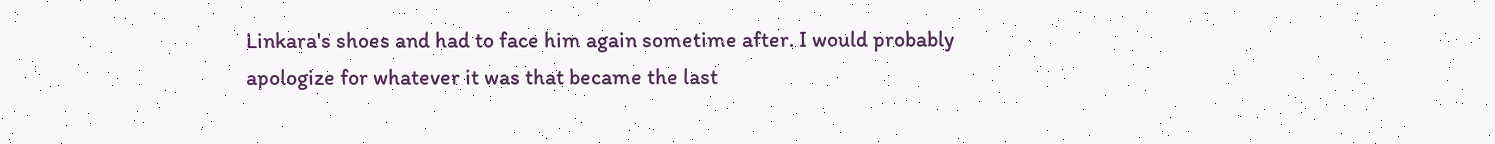Linkara's shoes and had to face him again sometime after. I would probably apologize for whatever it was that became the last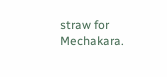straw for Mechakara.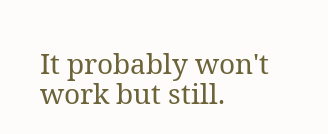It probably won't work but still.